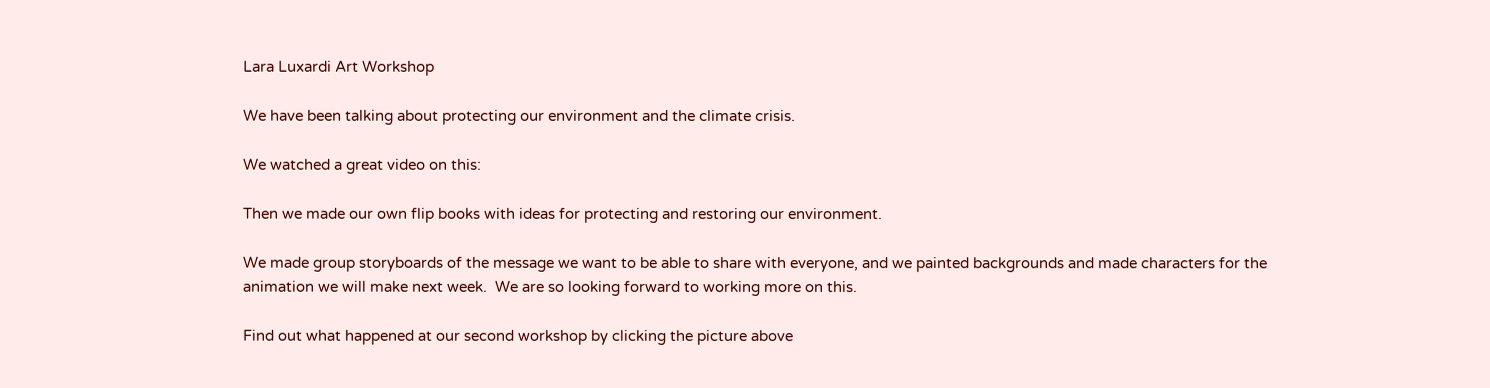Lara Luxardi Art Workshop

We have been talking about protecting our environment and the climate crisis.

We watched a great video on this:

Then we made our own flip books with ideas for protecting and restoring our environment.

We made group storyboards of the message we want to be able to share with everyone, and we painted backgrounds and made characters for the animation we will make next week.  We are so looking forward to working more on this.

Find out what happened at our second workshop by clicking the picture above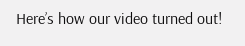Here’s how our video turned out!